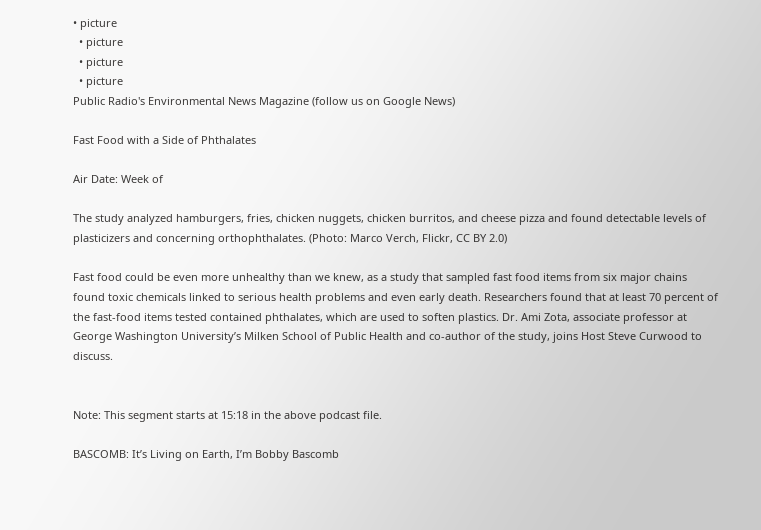• picture
  • picture
  • picture
  • picture
Public Radio's Environmental News Magazine (follow us on Google News)

Fast Food with a Side of Phthalates

Air Date: Week of

The study analyzed hamburgers, fries, chicken nuggets, chicken burritos, and cheese pizza and found detectable levels of plasticizers and concerning orthophthalates. (Photo: Marco Verch, Flickr, CC BY 2.0)

Fast food could be even more unhealthy than we knew, as a study that sampled fast food items from six major chains found toxic chemicals linked to serious health problems and even early death. Researchers found that at least 70 percent of the fast-food items tested contained phthalates, which are used to soften plastics. Dr. Ami Zota, associate professor at George Washington University’s Milken School of Public Health and co-author of the study, joins Host Steve Curwood to discuss.


Note: This segment starts at 15:18 in the above podcast file.

BASCOMB: It’s Living on Earth, I’m Bobby Bascomb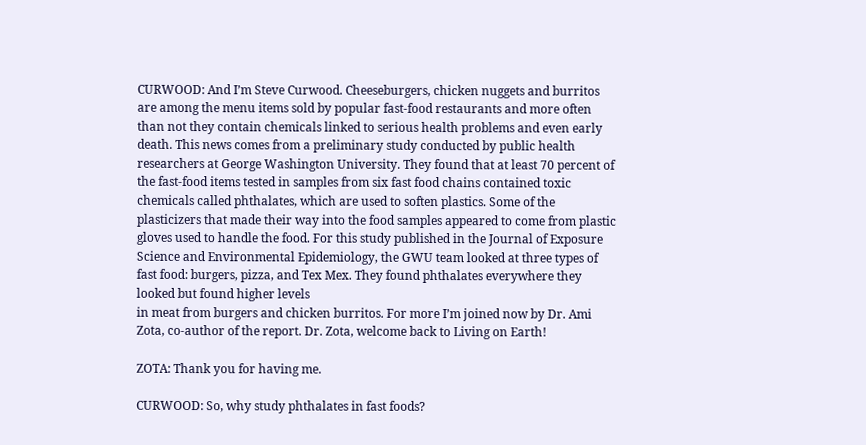CURWOOD: And I’m Steve Curwood. Cheeseburgers, chicken nuggets and burritos are among the menu items sold by popular fast-food restaurants and more often than not they contain chemicals linked to serious health problems and even early death. This news comes from a preliminary study conducted by public health researchers at George Washington University. They found that at least 70 percent of the fast-food items tested in samples from six fast food chains contained toxic chemicals called phthalates, which are used to soften plastics. Some of the plasticizers that made their way into the food samples appeared to come from plastic gloves used to handle the food. For this study published in the Journal of Exposure Science and Environmental Epidemiology, the GWU team looked at three types of fast food: burgers, pizza, and Tex Mex. They found phthalates everywhere they looked but found higher levels
in meat from burgers and chicken burritos. For more I’m joined now by Dr. Ami Zota, co-author of the report. Dr. Zota, welcome back to Living on Earth!

ZOTA: Thank you for having me.

CURWOOD: So, why study phthalates in fast foods?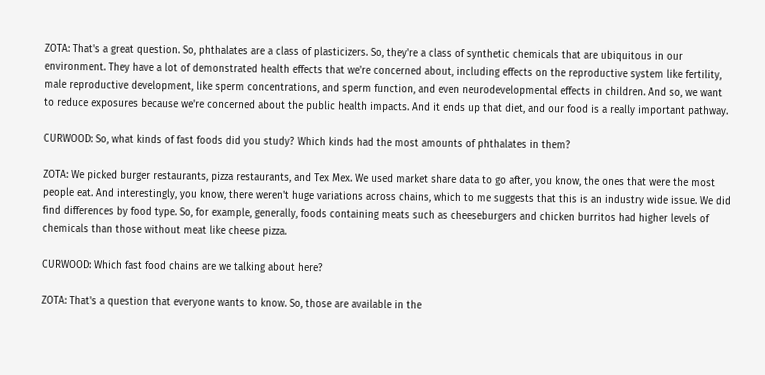ZOTA: That's a great question. So, phthalates are a class of plasticizers. So, they're a class of synthetic chemicals that are ubiquitous in our environment. They have a lot of demonstrated health effects that we're concerned about, including effects on the reproductive system like fertility, male reproductive development, like sperm concentrations, and sperm function, and even neurodevelopmental effects in children. And so, we want to reduce exposures because we're concerned about the public health impacts. And it ends up that diet, and our food is a really important pathway.

CURWOOD: So, what kinds of fast foods did you study? Which kinds had the most amounts of phthalates in them?

ZOTA: We picked burger restaurants, pizza restaurants, and Tex Mex. We used market share data to go after, you know, the ones that were the most people eat. And interestingly, you know, there weren't huge variations across chains, which to me suggests that this is an industry wide issue. We did find differences by food type. So, for example, generally, foods containing meats such as cheeseburgers and chicken burritos had higher levels of chemicals than those without meat like cheese pizza.

CURWOOD: Which fast food chains are we talking about here?

ZOTA: That's a question that everyone wants to know. So, those are available in the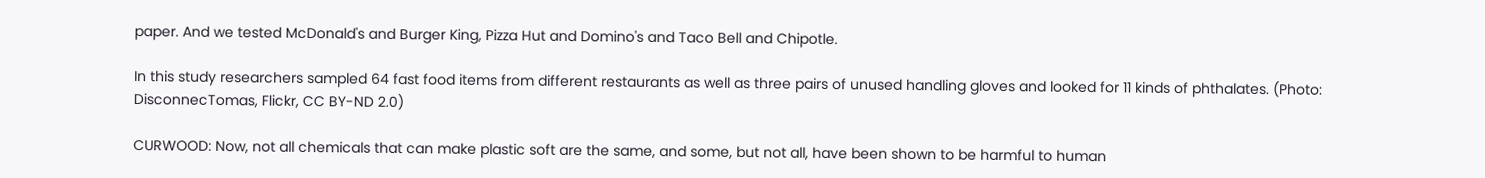paper. And we tested McDonald's and Burger King, Pizza Hut and Domino's and Taco Bell and Chipotle.

In this study researchers sampled 64 fast food items from different restaurants as well as three pairs of unused handling gloves and looked for 11 kinds of phthalates. (Photo: DisconnecTomas, Flickr, CC BY-ND 2.0)

CURWOOD: Now, not all chemicals that can make plastic soft are the same, and some, but not all, have been shown to be harmful to human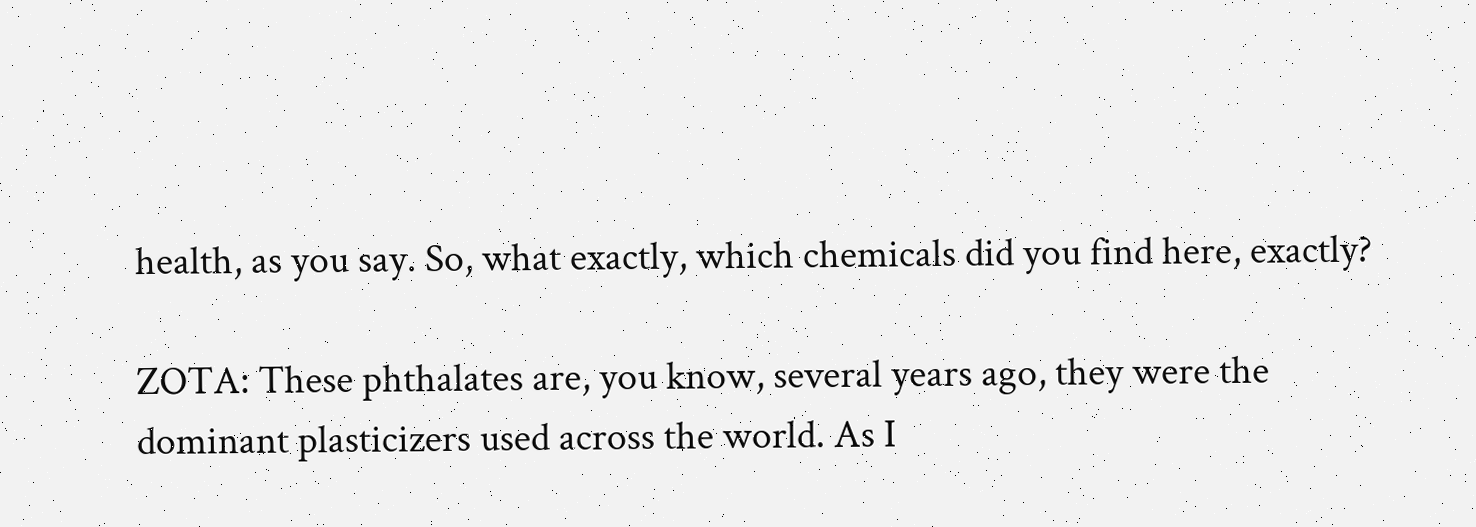health, as you say. So, what exactly, which chemicals did you find here, exactly?

ZOTA: These phthalates are, you know, several years ago, they were the dominant plasticizers used across the world. As I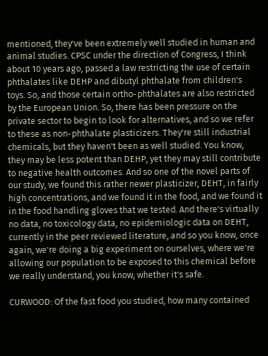mentioned, they've been extremely well studied in human and animal studies. CPSC under the direction of Congress, I think about 10 years ago, passed a law restricting the use of certain phthalates like DEHP and dibutyl phthalate from children's toys. So, and those certain ortho-phthalates are also restricted by the European Union. So, there has been pressure on the private sector to begin to look for alternatives, and so we refer to these as non-phthalate plasticizers. They're still industrial chemicals, but they haven't been as well studied. You know, they may be less potent than DEHP, yet they may still contribute to negative health outcomes. And so one of the novel parts of our study, we found this rather newer plasticizer, DEHT, in fairly high concentrations, and we found it in the food, and we found it in the food handling gloves that we tested. And there's virtually no data, no toxicology data, no epidemiologic data on DEHT, currently in the peer reviewed literature, and so you know, once again, we're doing a big experiment on ourselves, where we're allowing our population to be exposed to this chemical before we really understand, you know, whether it's safe.

CURWOOD: Of the fast food you studied, how many contained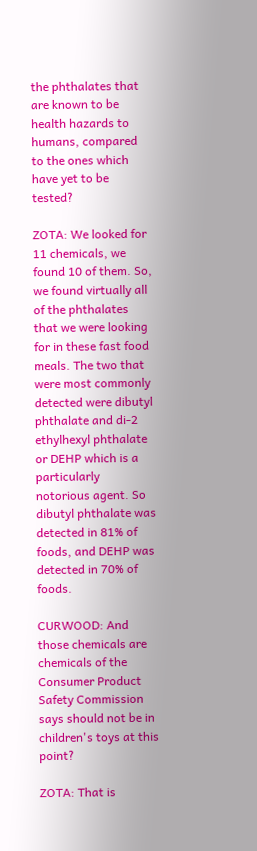the phthalates that are known to be health hazards to humans, compared to the ones which have yet to be tested?

ZOTA: We looked for 11 chemicals, we found 10 of them. So, we found virtually all of the phthalates that we were looking for in these fast food meals. The two that were most commonly detected were dibutyl phthalate and di-2 ethylhexyl phthalate or DEHP which is a particularly notorious agent. So dibutyl phthalate was detected in 81% of foods, and DEHP was detected in 70% of foods.

CURWOOD: And those chemicals are chemicals of the Consumer Product Safety Commission says should not be in children's toys at this point?

ZOTA: That is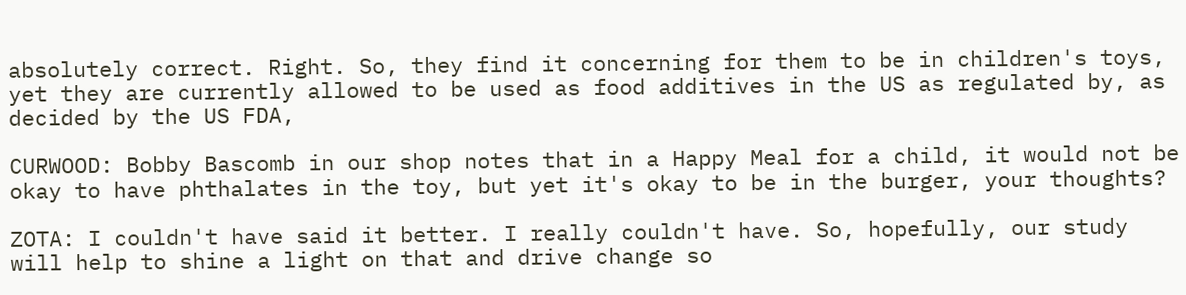absolutely correct. Right. So, they find it concerning for them to be in children's toys, yet they are currently allowed to be used as food additives in the US as regulated by, as decided by the US FDA,

CURWOOD: Bobby Bascomb in our shop notes that in a Happy Meal for a child, it would not be okay to have phthalates in the toy, but yet it's okay to be in the burger, your thoughts?

ZOTA: I couldn't have said it better. I really couldn't have. So, hopefully, our study will help to shine a light on that and drive change so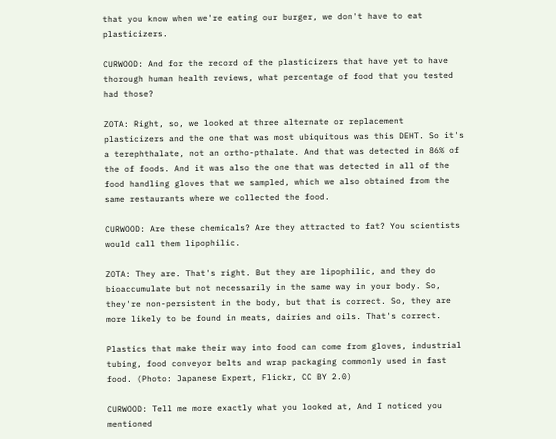that you know when we're eating our burger, we don't have to eat plasticizers.

CURWOOD: And for the record of the plasticizers that have yet to have thorough human health reviews, what percentage of food that you tested had those?

ZOTA: Right, so, we looked at three alternate or replacement plasticizers and the one that was most ubiquitous was this DEHT. So it's a terephthalate, not an ortho-pthalate. And that was detected in 86% of the of foods. And it was also the one that was detected in all of the food handling gloves that we sampled, which we also obtained from the same restaurants where we collected the food.

CURWOOD: Are these chemicals? Are they attracted to fat? You scientists would call them lipophilic.

ZOTA: They are. That's right. But they are lipophilic, and they do bioaccumulate but not necessarily in the same way in your body. So, they're non-persistent in the body, but that is correct. So, they are more likely to be found in meats, dairies and oils. That's correct.

Plastics that make their way into food can come from gloves, industrial tubing, food conveyor belts and wrap packaging commonly used in fast food. (Photo: Japanese Expert, Flickr, CC BY 2.0)

CURWOOD: Tell me more exactly what you looked at, And I noticed you mentioned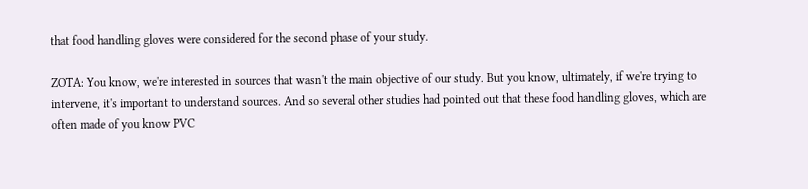that food handling gloves were considered for the second phase of your study.

ZOTA: You know, we're interested in sources that wasn't the main objective of our study. But you know, ultimately, if we're trying to intervene, it's important to understand sources. And so several other studies had pointed out that these food handling gloves, which are often made of you know PVC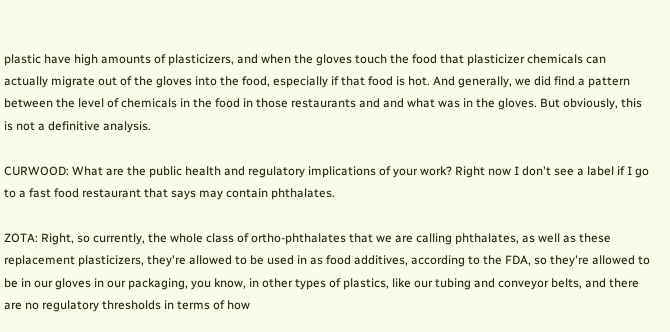plastic have high amounts of plasticizers, and when the gloves touch the food that plasticizer chemicals can actually migrate out of the gloves into the food, especially if that food is hot. And generally, we did find a pattern between the level of chemicals in the food in those restaurants and and what was in the gloves. But obviously, this is not a definitive analysis.

CURWOOD: What are the public health and regulatory implications of your work? Right now I don't see a label if I go to a fast food restaurant that says may contain phthalates.

ZOTA: Right, so currently, the whole class of ortho-phthalates that we are calling phthalates, as well as these replacement plasticizers, they're allowed to be used in as food additives, according to the FDA, so they're allowed to be in our gloves in our packaging, you know, in other types of plastics, like our tubing and conveyor belts, and there are no regulatory thresholds in terms of how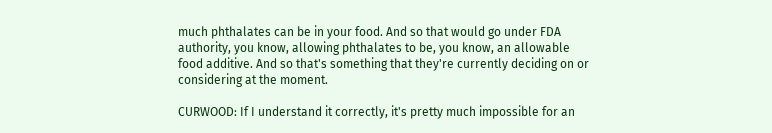much phthalates can be in your food. And so that would go under FDA authority, you know, allowing phthalates to be, you know, an allowable food additive. And so that's something that they're currently deciding on or considering at the moment.

CURWOOD: If I understand it correctly, it's pretty much impossible for an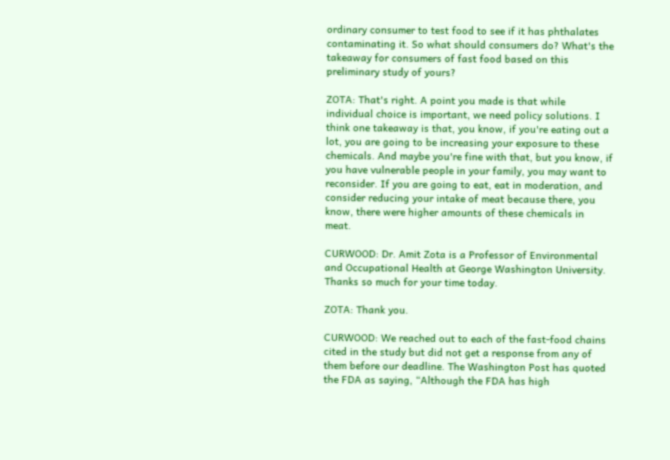ordinary consumer to test food to see if it has phthalates contaminating it. So what should consumers do? What's the takeaway for consumers of fast food based on this preliminary study of yours?

ZOTA: That's right. A point you made is that while individual choice is important, we need policy solutions. I think one takeaway is that, you know, if you're eating out a lot, you are going to be increasing your exposure to these chemicals. And maybe you're fine with that, but you know, if you have vulnerable people in your family, you may want to reconsider. If you are going to eat, eat in moderation, and consider reducing your intake of meat because there, you know, there were higher amounts of these chemicals in meat.

CURWOOD: Dr. Amit Zota is a Professor of Environmental and Occupational Health at George Washington University. Thanks so much for your time today.

ZOTA: Thank you.

CURWOOD: We reached out to each of the fast-food chains cited in the study but did not get a response from any of them before our deadline. The Washington Post has quoted the FDA as saying, “Although the FDA has high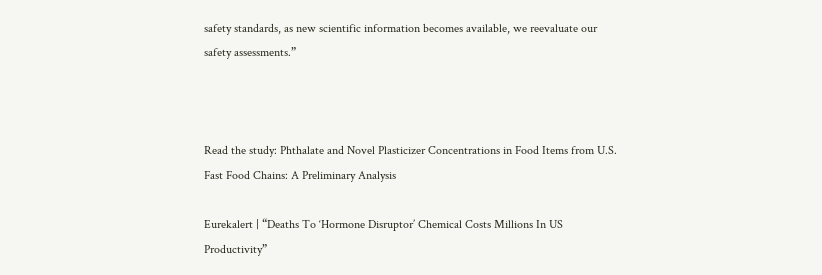safety standards, as new scientific information becomes available, we reevaluate our safety assessments.”



Read the study: Phthalate and Novel Plasticizer Concentrations in Food Items from U.S. Fast Food Chains: A Preliminary Analysis

Eurekalert | “Deaths To ‘Hormone Disruptor’ Chemical Costs Millions In US Productivity”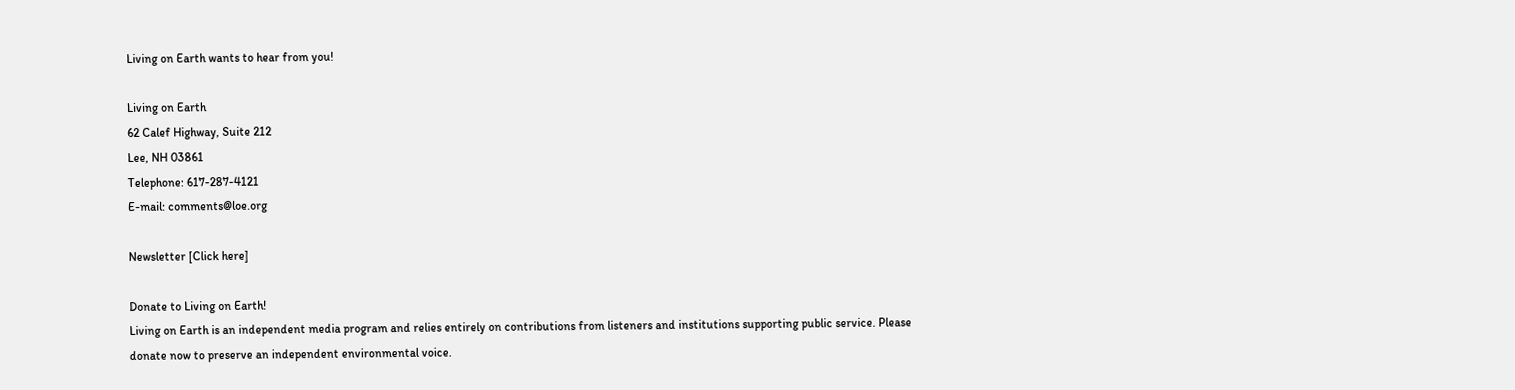Living on Earth wants to hear from you!

Living on Earth
62 Calef Highway, Suite 212
Lee, NH 03861
Telephone: 617-287-4121
E-mail: comments@loe.org

Newsletter [Click here]

Donate to Living on Earth!
Living on Earth is an independent media program and relies entirely on contributions from listeners and institutions supporting public service. Please donate now to preserve an independent environmental voice.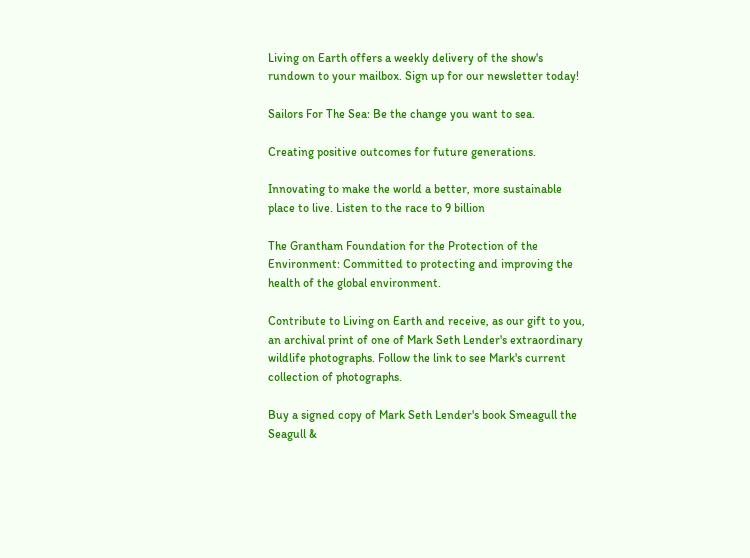Living on Earth offers a weekly delivery of the show's rundown to your mailbox. Sign up for our newsletter today!

Sailors For The Sea: Be the change you want to sea.

Creating positive outcomes for future generations.

Innovating to make the world a better, more sustainable place to live. Listen to the race to 9 billion

The Grantham Foundation for the Protection of the Environment: Committed to protecting and improving the health of the global environment.

Contribute to Living on Earth and receive, as our gift to you, an archival print of one of Mark Seth Lender's extraordinary wildlife photographs. Follow the link to see Mark's current collection of photographs.

Buy a signed copy of Mark Seth Lender's book Smeagull the Seagull &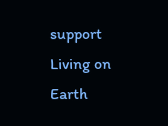support Living on Earth